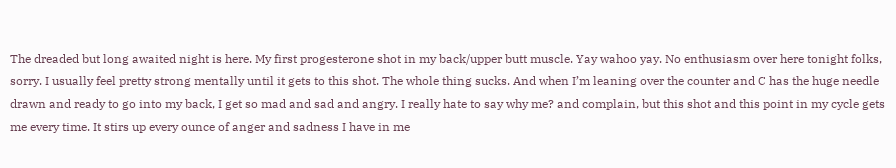The dreaded but long awaited night is here. My first progesterone shot in my back/upper butt muscle. Yay wahoo yay. No enthusiasm over here tonight folks, sorry. I usually feel pretty strong mentally until it gets to this shot. The whole thing sucks. And when I’m leaning over the counter and C has the huge needle drawn and ready to go into my back, I get so mad and sad and angry. I really hate to say why me? and complain, but this shot and this point in my cycle gets me every time. It stirs up every ounce of anger and sadness I have in me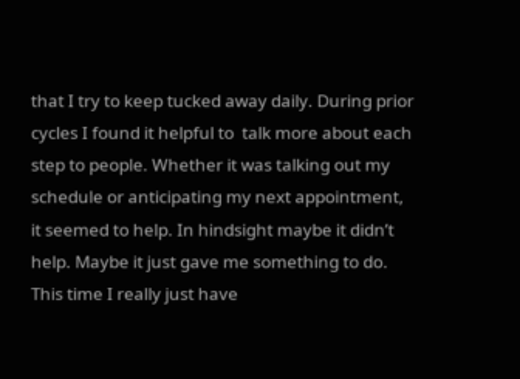that I try to keep tucked away daily. During prior cycles I found it helpful to  talk more about each step to people. Whether it was talking out my schedule or anticipating my next appointment, it seemed to help. In hindsight maybe it didn’t help. Maybe it just gave me something to do. This time I really just have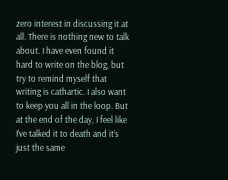zero interest in discussing it at all. There is nothing new to talk about. I have even found it hard to write on the blog, but try to remind myself that writing is cathartic. I also want to keep you all in the loop. But at the end of the day, I feel like I’ve talked it to death and it’s just the same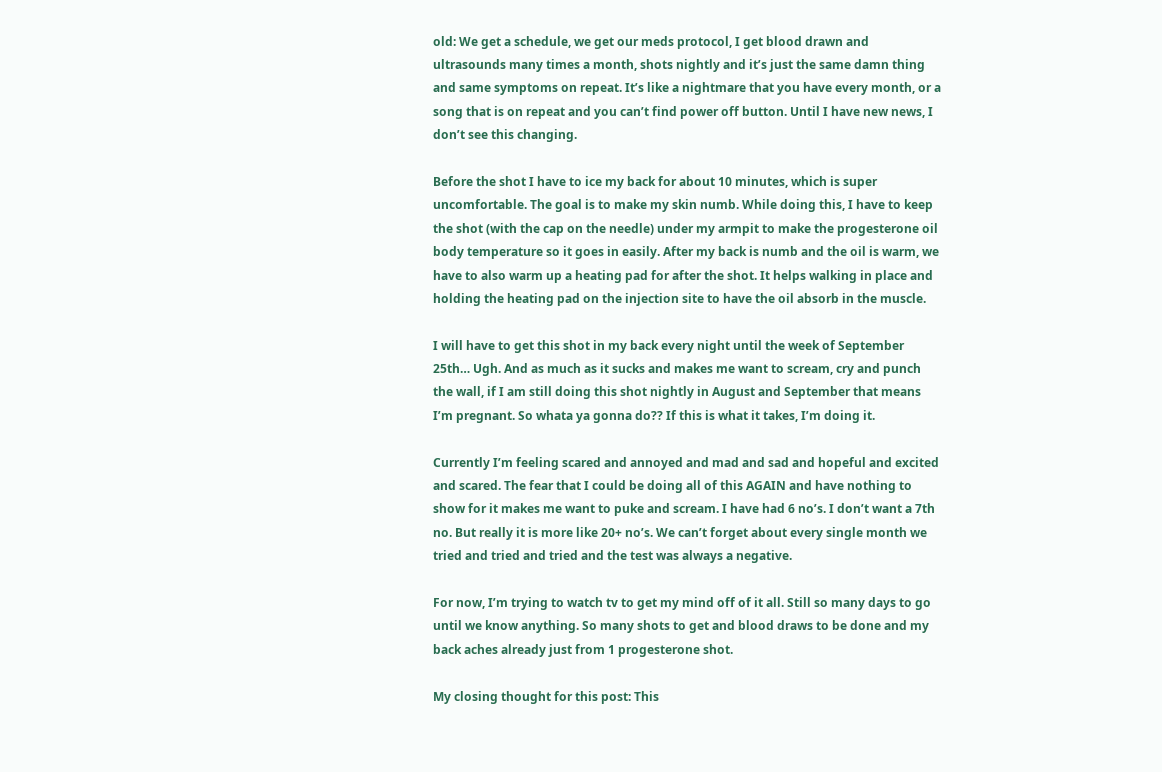old: We get a schedule, we get our meds protocol, I get blood drawn and ultrasounds many times a month, shots nightly and it’s just the same damn thing and same symptoms on repeat. It’s like a nightmare that you have every month, or a song that is on repeat and you can’t find power off button. Until I have new news, I don’t see this changing.

Before the shot I have to ice my back for about 10 minutes, which is super uncomfortable. The goal is to make my skin numb. While doing this, I have to keep the shot (with the cap on the needle) under my armpit to make the progesterone oil body temperature so it goes in easily. After my back is numb and the oil is warm, we have to also warm up a heating pad for after the shot. It helps walking in place and holding the heating pad on the injection site to have the oil absorb in the muscle.

I will have to get this shot in my back every night until the week of September 25th… Ugh. And as much as it sucks and makes me want to scream, cry and punch the wall, if I am still doing this shot nightly in August and September that means I’m pregnant. So whata ya gonna do?? If this is what it takes, I’m doing it.

Currently I’m feeling scared and annoyed and mad and sad and hopeful and excited and scared. The fear that I could be doing all of this AGAIN and have nothing to show for it makes me want to puke and scream. I have had 6 no’s. I don’t want a 7th no. But really it is more like 20+ no’s. We can’t forget about every single month we tried and tried and tried and the test was always a negative.

For now, I’m trying to watch tv to get my mind off of it all. Still so many days to go until we know anything. So many shots to get and blood draws to be done and my back aches already just from 1 progesterone shot.

My closing thought for this post: This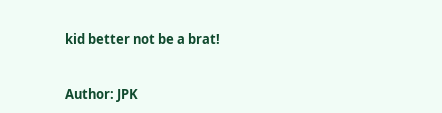kid better not be a brat!


Author: JPK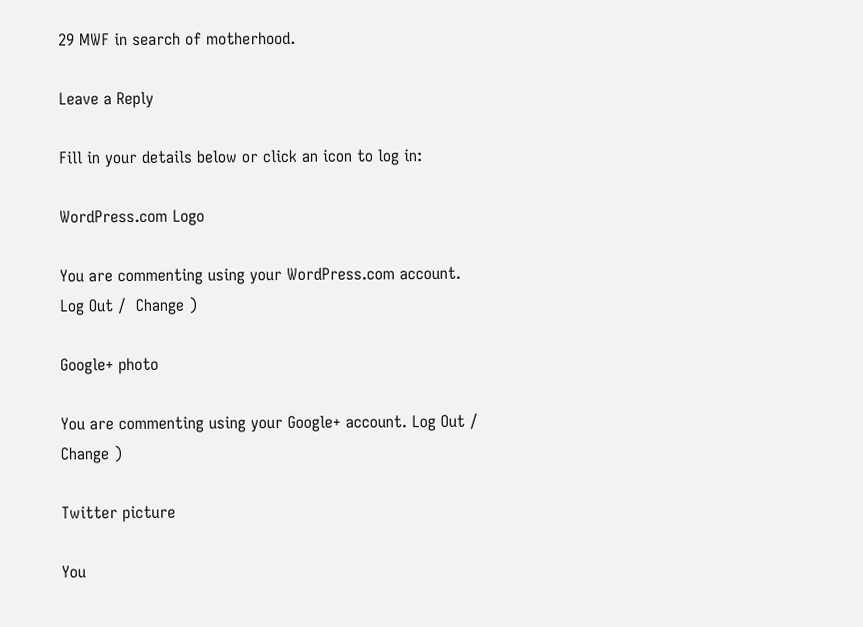29 MWF in search of motherhood.

Leave a Reply

Fill in your details below or click an icon to log in:

WordPress.com Logo

You are commenting using your WordPress.com account. Log Out /  Change )

Google+ photo

You are commenting using your Google+ account. Log Out /  Change )

Twitter picture

You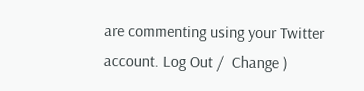are commenting using your Twitter account. Log Out /  Change )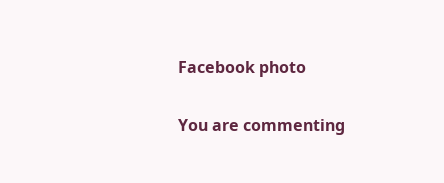Facebook photo

You are commenting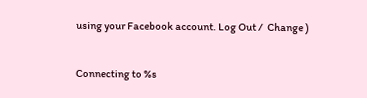using your Facebook account. Log Out /  Change )


Connecting to %s